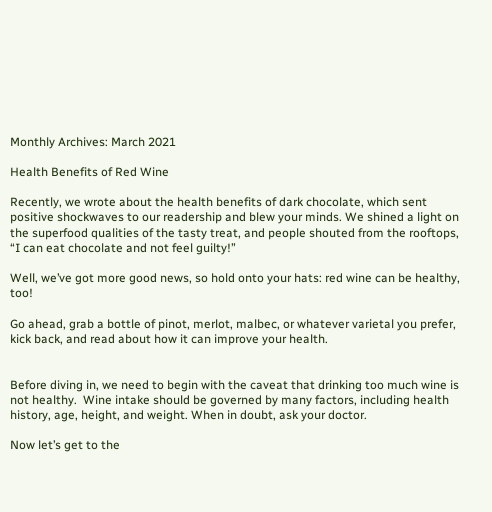Monthly Archives: March 2021

Health Benefits of Red Wine

Recently, we wrote about the health benefits of dark chocolate, which sent positive shockwaves to our readership and blew your minds. We shined a light on the superfood qualities of the tasty treat, and people shouted from the rooftops, “I can eat chocolate and not feel guilty!”

Well, we’ve got more good news, so hold onto your hats: red wine can be healthy, too!

Go ahead, grab a bottle of pinot, merlot, malbec, or whatever varietal you prefer, kick back, and read about how it can improve your health.


Before diving in, we need to begin with the caveat that drinking too much wine is not healthy.  Wine intake should be governed by many factors, including health history, age, height, and weight. When in doubt, ask your doctor.

Now let’s get to the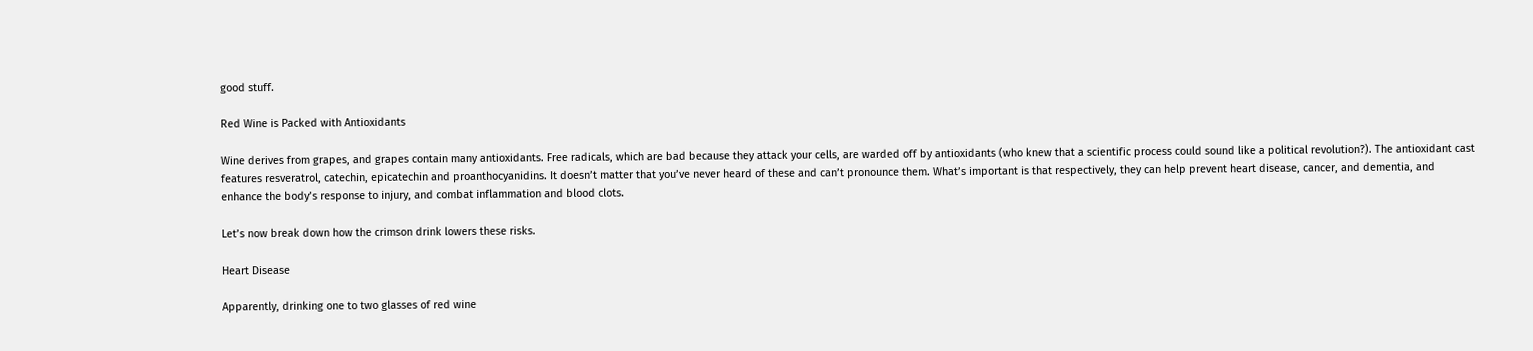good stuff.

Red Wine is Packed with Antioxidants

Wine derives from grapes, and grapes contain many antioxidants. Free radicals, which are bad because they attack your cells, are warded off by antioxidants (who knew that a scientific process could sound like a political revolution?). The antioxidant cast features resveratrol, catechin, epicatechin and proanthocyanidins. It doesn’t matter that you’ve never heard of these and can’t pronounce them. What’s important is that respectively, they can help prevent heart disease, cancer, and dementia, and enhance the body’s response to injury, and combat inflammation and blood clots.

Let’s now break down how the crimson drink lowers these risks.

Heart Disease

Apparently, drinking one to two glasses of red wine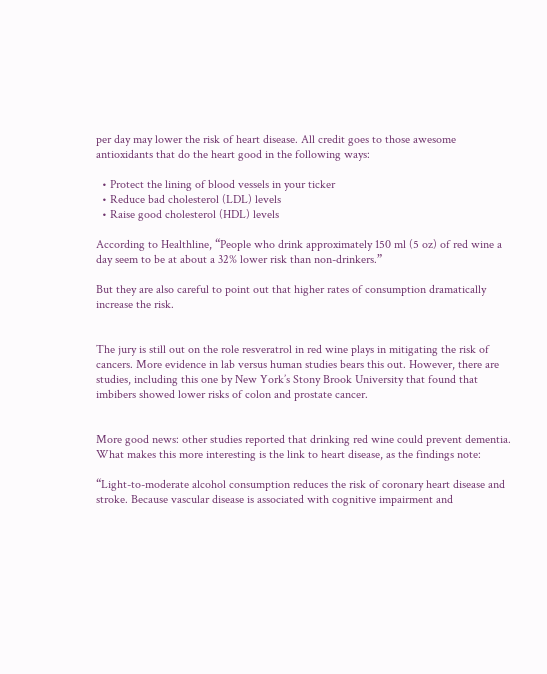per day may lower the risk of heart disease. All credit goes to those awesome antioxidants that do the heart good in the following ways:

  • Protect the lining of blood vessels in your ticker
  • Reduce bad cholesterol (LDL) levels
  • Raise good cholesterol (HDL) levels

According to Healthline, “People who drink approximately 150 ml (5 oz) of red wine a day seem to be at about a 32% lower risk than non-drinkers.”

But they are also careful to point out that higher rates of consumption dramatically increase the risk.


The jury is still out on the role resveratrol in red wine plays in mitigating the risk of cancers. More evidence in lab versus human studies bears this out. However, there are studies, including this one by New York’s Stony Brook University that found that imbibers showed lower risks of colon and prostate cancer.


More good news: other studies reported that drinking red wine could prevent dementia. What makes this more interesting is the link to heart disease, as the findings note:

“Light-to-moderate alcohol consumption reduces the risk of coronary heart disease and stroke. Because vascular disease is associated with cognitive impairment and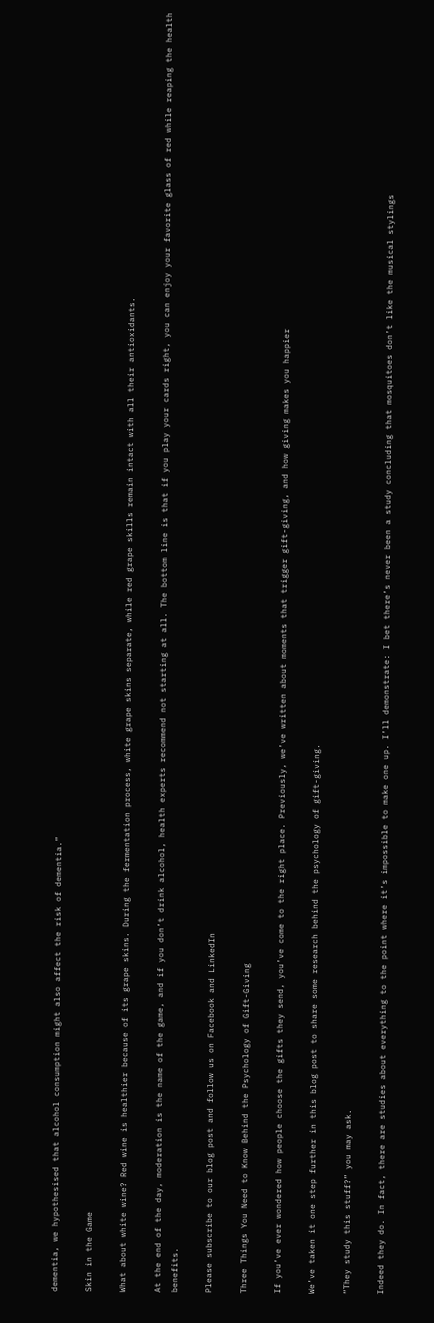dementia, we hypothesised that alcohol consumption might also affect the risk of dementia.”

Skin in the Game

What about white wine? Red wine is healthier because of its grape skins. During the fermentation process, white grape skins separate, while red grape skills remain intact with all their antioxidants.

At the end of the day, moderation is the name of the game, and if you don’t drink alcohol, health experts recommend not starting at all. The bottom line is that if you play your cards right, you can enjoy your favorite glass of red while reaping the health benefits.

Please subscribe to our blog post and follow us on Facebook and LinkedIn

Three Things You Need to Know Behind the Psychology of Gift-Giving

If you’ve ever wondered how people choose the gifts they send, you’ve come to the right place. Previously, we’ve written about moments that trigger gift-giving, and how giving makes you happier

We’ve taken it one step further in this blog post to share some research behind the psychology of gift-giving.

“They study this stuff?” you may ask.

Indeed they do. In fact, there are studies about everything to the point where it’s impossible to make one up. I’ll demonstrate: I bet there’s never been a study concluding that mosquitoes don’t like the musical stylings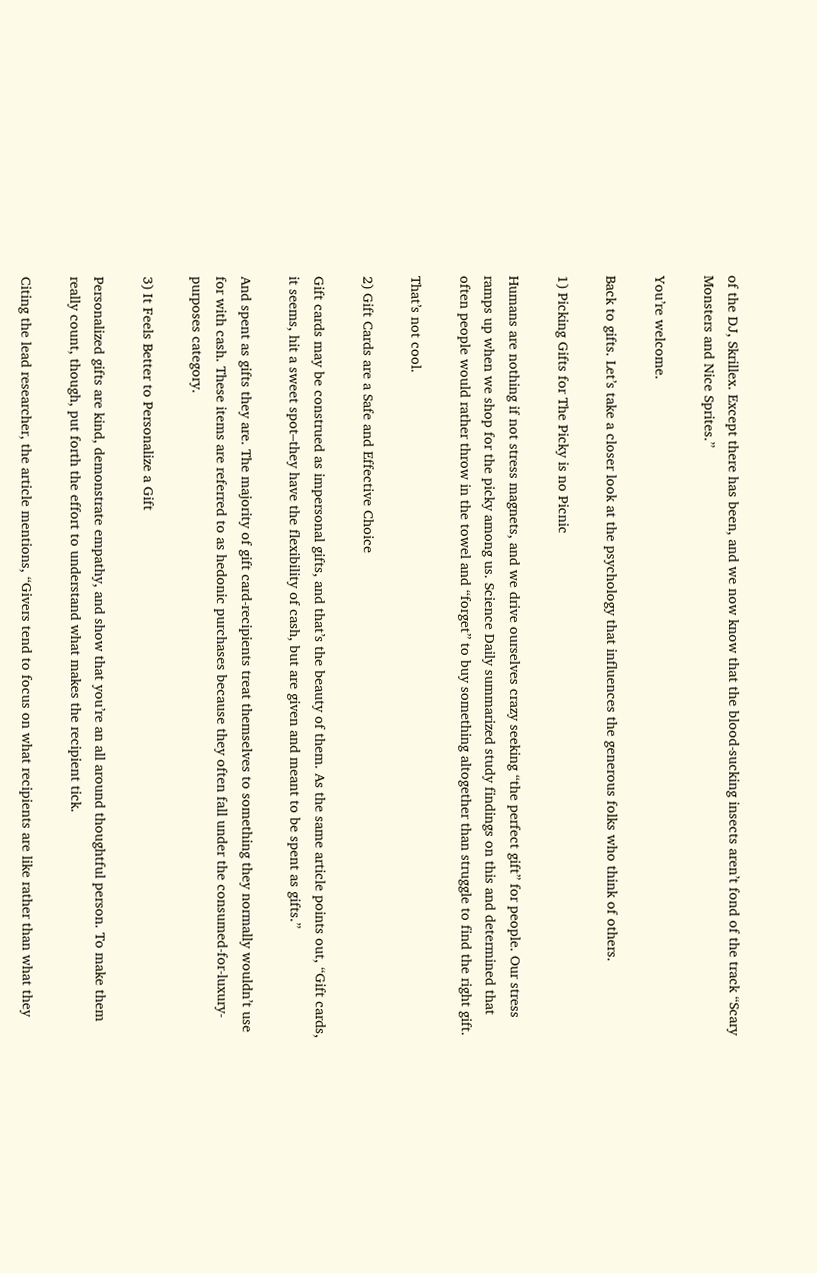of the DJ, Skrillex. Except there has been, and we now know that the blood-sucking insects aren’t fond of the track “Scary Monsters and Nice Sprites.”

You’re welcome.

Back to gifts. Let’s take a closer look at the psychology that influences the generous folks who think of others.

1) Picking Gifts for The Picky is no Picnic

Humans are nothing if not stress magnets, and we drive ourselves crazy seeking “the perfect gift” for people. Our stress ramps up when we shop for the picky among us. Science Daily summarized study findings on this and determined that often people would rather throw in the towel and “forget” to buy something altogether than struggle to find the right gift.

That’s not cool.

2) Gift Cards are a Safe and Effective Choice

Gift cards may be construed as impersonal gifts, and that’s the beauty of them. As the same article points out, “Gift cards, it seems, hit a sweet spot–they have the flexibility of cash, but are given and meant to be spent as gifts.”

And spent as gifts they are. The majority of gift card-recipients treat themselves to something they normally wouldn’t use for with cash. These items are referred to as hedonic purchases because they often fall under the consumed-for-luxury-purposes category.

3) It Feels Better to Personalize a Gift

Personalized gifts are kind, demonstrate empathy, and show that you’re an all around thoughtful person. To make them really count, though, put forth the effort to understand what makes the recipient tick.

Citing the lead researcher, the article mentions, “Givers tend to focus on what recipients are like rather than what they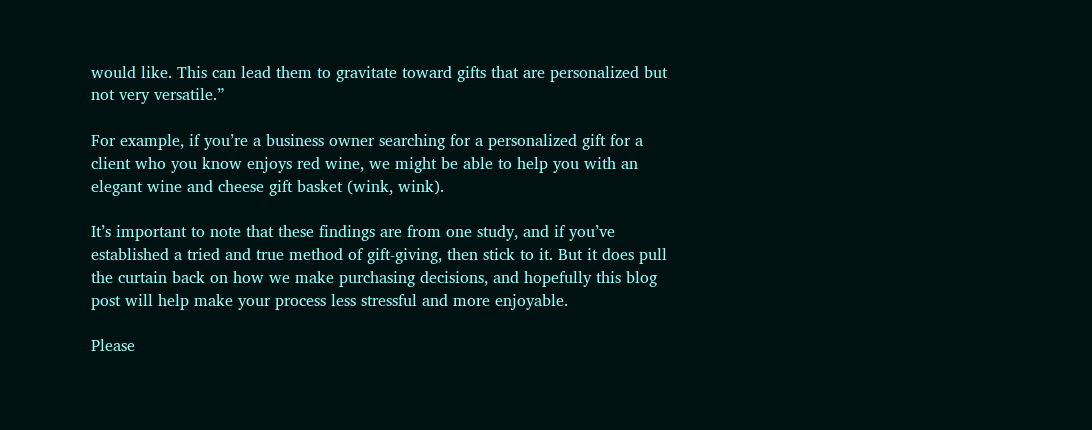would like. This can lead them to gravitate toward gifts that are personalized but not very versatile.”

For example, if you’re a business owner searching for a personalized gift for a client who you know enjoys red wine, we might be able to help you with an elegant wine and cheese gift basket (wink, wink).

It’s important to note that these findings are from one study, and if you’ve established a tried and true method of gift-giving, then stick to it. But it does pull the curtain back on how we make purchasing decisions, and hopefully this blog post will help make your process less stressful and more enjoyable.

Please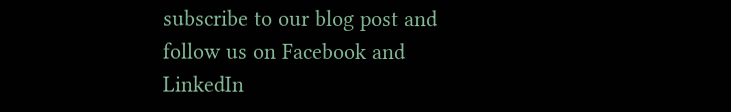subscribe to our blog post and follow us on Facebook and LinkedIn